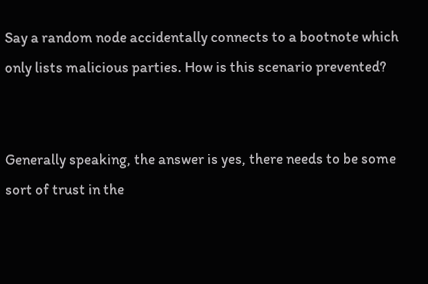Say a random node accidentally connects to a bootnote which only lists malicious parties. How is this scenario prevented?


Generally speaking, the answer is yes, there needs to be some sort of trust in the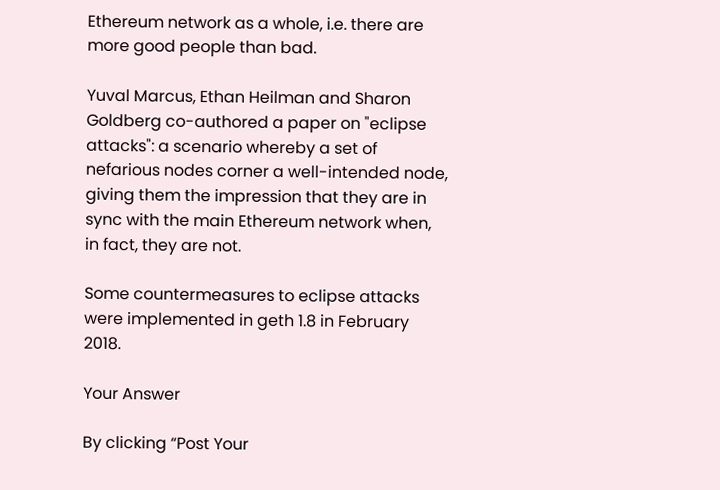Ethereum network as a whole, i.e. there are more good people than bad.

Yuval Marcus, Ethan Heilman and Sharon Goldberg co-authored a paper on "eclipse attacks": a scenario whereby a set of nefarious nodes corner a well-intended node, giving them the impression that they are in sync with the main Ethereum network when, in fact, they are not.

Some countermeasures to eclipse attacks were implemented in geth 1.8 in February 2018.

Your Answer

By clicking “Post Your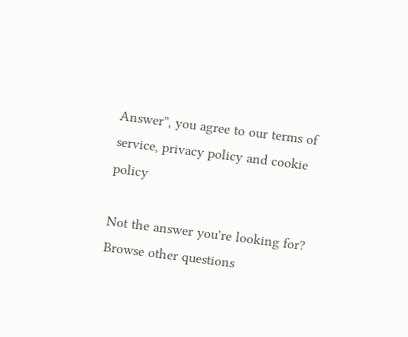Answer”, you agree to our terms of service, privacy policy and cookie policy

Not the answer you're looking for? Browse other questions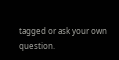tagged or ask your own question.